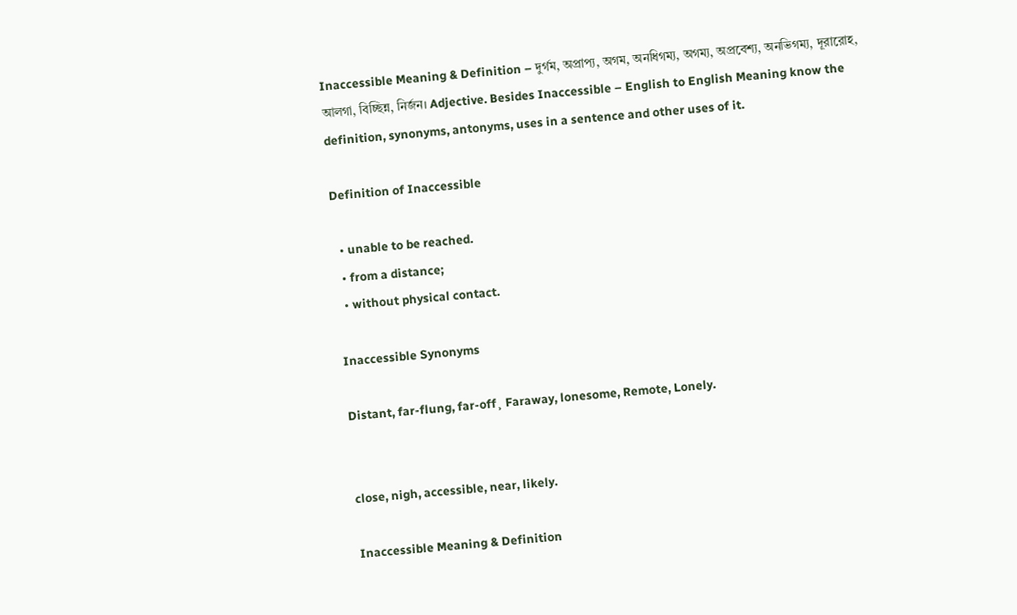Inaccessible Meaning & Definition – দুর্গম, অপ্রাপ্য, অগম, অনধিগম্য, অগম্য, অপ্রবেশ্য, অনভিগম্য, দূরারোহ, আলগা, বিচ্ছিন্ন, নির্জন। Adjective. Besides Inaccessible – English to English Meaning know the definition, synonyms, antonyms, uses in a sentence and other uses of it.

Definition of Inaccessible

  • unable to be reached.
  • from a distance;
  • without physical contact.

Inaccessible Synonyms

Distant, far-flung, far-off¸ Faraway, lonesome, Remote, Lonely.


close, nigh, accessible, near, likely.

Inaccessible Meaning & Definition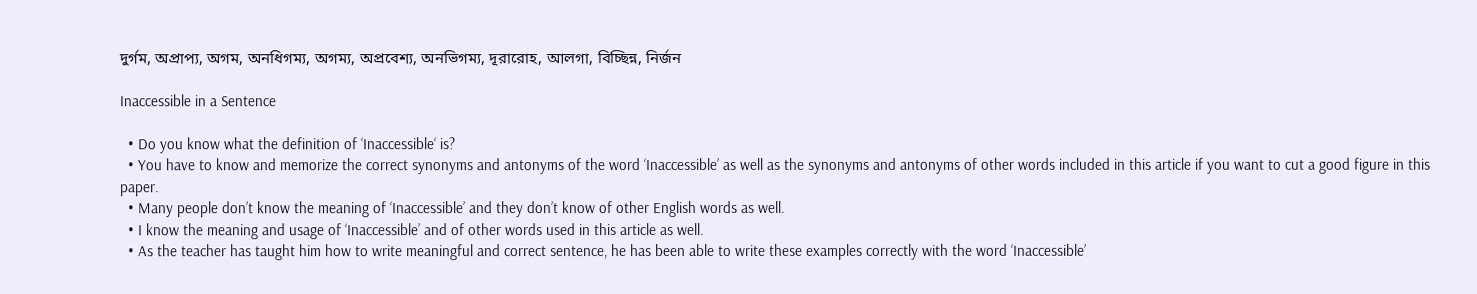দুর্গম, অপ্রাপ্য, অগম, অনধিগম্য, অগম্য, অপ্রবেশ্য, অনভিগম্য, দূরারোহ, আলগা, বিচ্ছিন্ন, নির্জন

Inaccessible in a Sentence

  • Do you know what the definition of ‘Inaccessible‘ is?
  • You have to know and memorize the correct synonyms and antonyms of the word ‘Inaccessible’ as well as the synonyms and antonyms of other words included in this article if you want to cut a good figure in this paper.
  • Many people don’t know the meaning of ‘Inaccessible’ and they don’t know of other English words as well.
  • I know the meaning and usage of ‘Inaccessible’ and of other words used in this article as well.
  • As the teacher has taught him how to write meaningful and correct sentence, he has been able to write these examples correctly with the word ‘Inaccessible’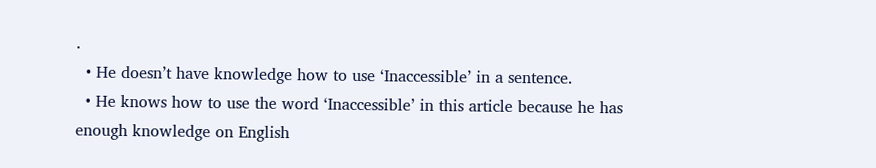.
  • He doesn’t have knowledge how to use ‘Inaccessible’ in a sentence.
  • He knows how to use the word ‘Inaccessible’ in this article because he has enough knowledge on English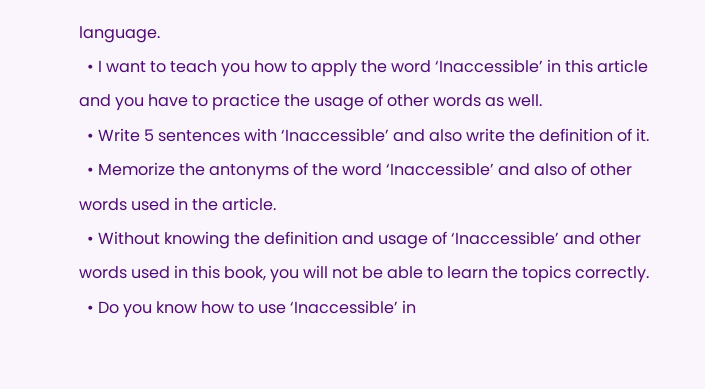language.
  • I want to teach you how to apply the word ‘Inaccessible’ in this article and you have to practice the usage of other words as well.
  • Write 5 sentences with ‘Inaccessible’ and also write the definition of it.
  • Memorize the antonyms of the word ‘Inaccessible’ and also of other words used in the article.
  • Without knowing the definition and usage of ‘Inaccessible’ and other words used in this book, you will not be able to learn the topics correctly.
  • Do you know how to use ‘Inaccessible’ in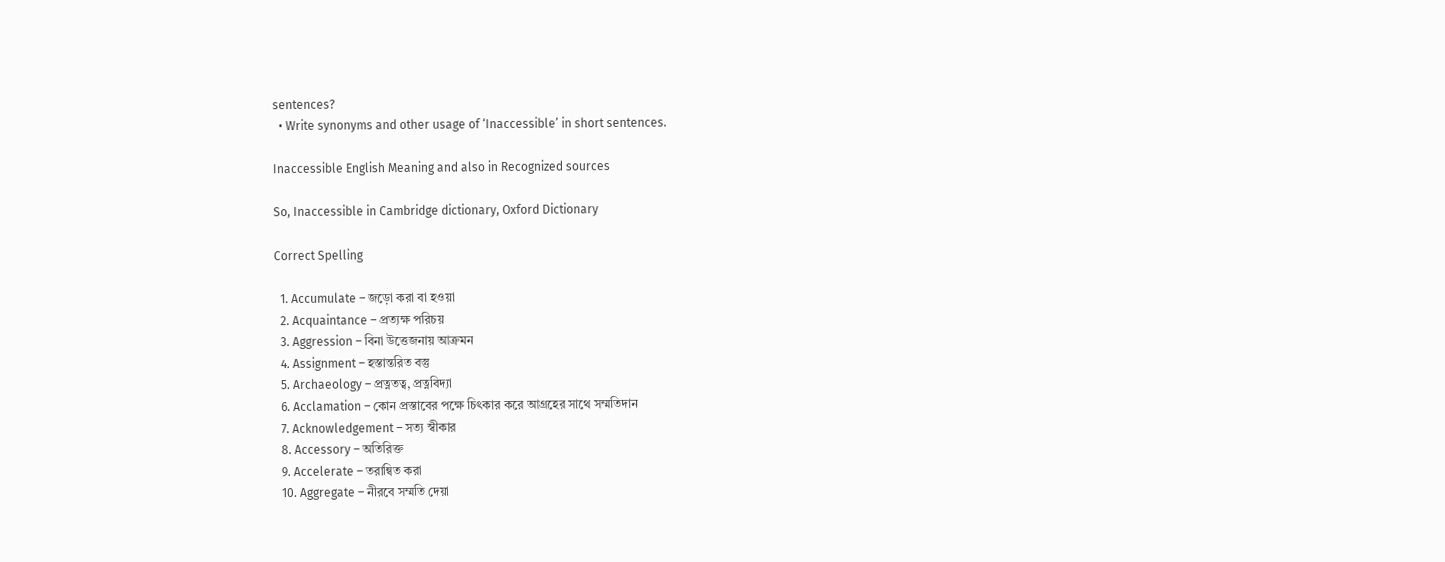sentences?
  • Write synonyms and other usage of ‘Inaccessible’ in short sentences.

Inaccessible English Meaning and also in Recognized sources

So, Inaccessible in Cambridge dictionary, Oxford Dictionary

Correct Spelling

  1. Accumulate – জড়ো করা বা হওয়া
  2. Acquaintance – প্রত্যক্ষ পরিচয়
  3. Aggression – বিনা উত্তেজনায় আক্রমন
  4. Assignment – হস্তান্তরিত বস্তু
  5. Archaeology – প্রত্নতত্ব, প্রত্নবিদ্যা
  6. Acclamation – কোন প্রস্তাবের পক্ষে চিৎকার করে আগ্রহের সাথে সম্মতিদান
  7. Acknowledgement – সত্য স্বীকার
  8. Accessory – অতিরিক্ত
  9. Accelerate – তরান্বিত করা
  10. Aggregate – নীরবে সম্মতি দেয়া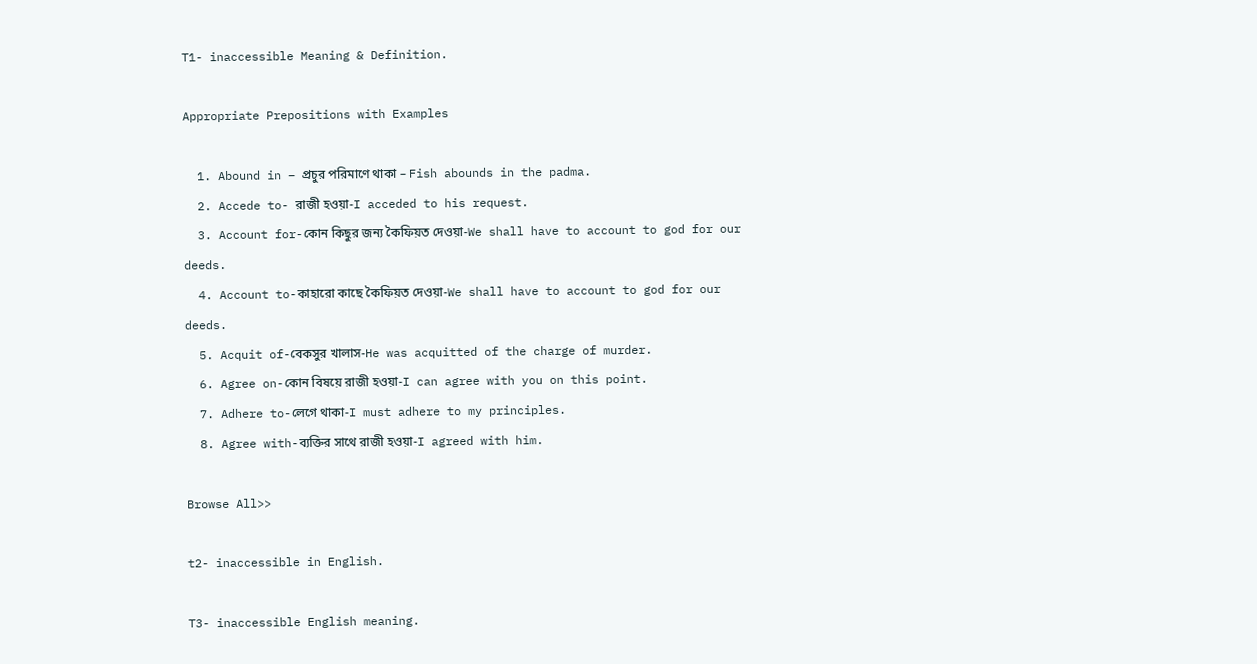T1- inaccessible Meaning & Definition.

Appropriate Prepositions with Examples

  1. Abound in – প্রচুর পরিমাণে থাকা – Fish abounds in the padma.
  2. Accede to- রাজী হওয়া-I acceded to his request.
  3. Account for-কোন কিছুর জন্য কৈফিয়ত দেওয়া-We shall have to account to god for our deeds.
  4. Account to-কাহারো কাছে কৈফিয়ত দেওয়া-We shall have to account to god for our deeds.
  5. Acquit of-বেকসুর খালাস-He was acquitted of the charge of murder.
  6. Agree on-কোন বিষয়ে রাজী হওয়া-I can agree with you on this point.
  7. Adhere to-লেগে থাকা-I must adhere to my principles.
  8. Agree with-ব্যক্তির সাথে রাজী হওয়া-I agreed with him.

Browse All>>

t2- inaccessible in English.

T3- inaccessible English meaning.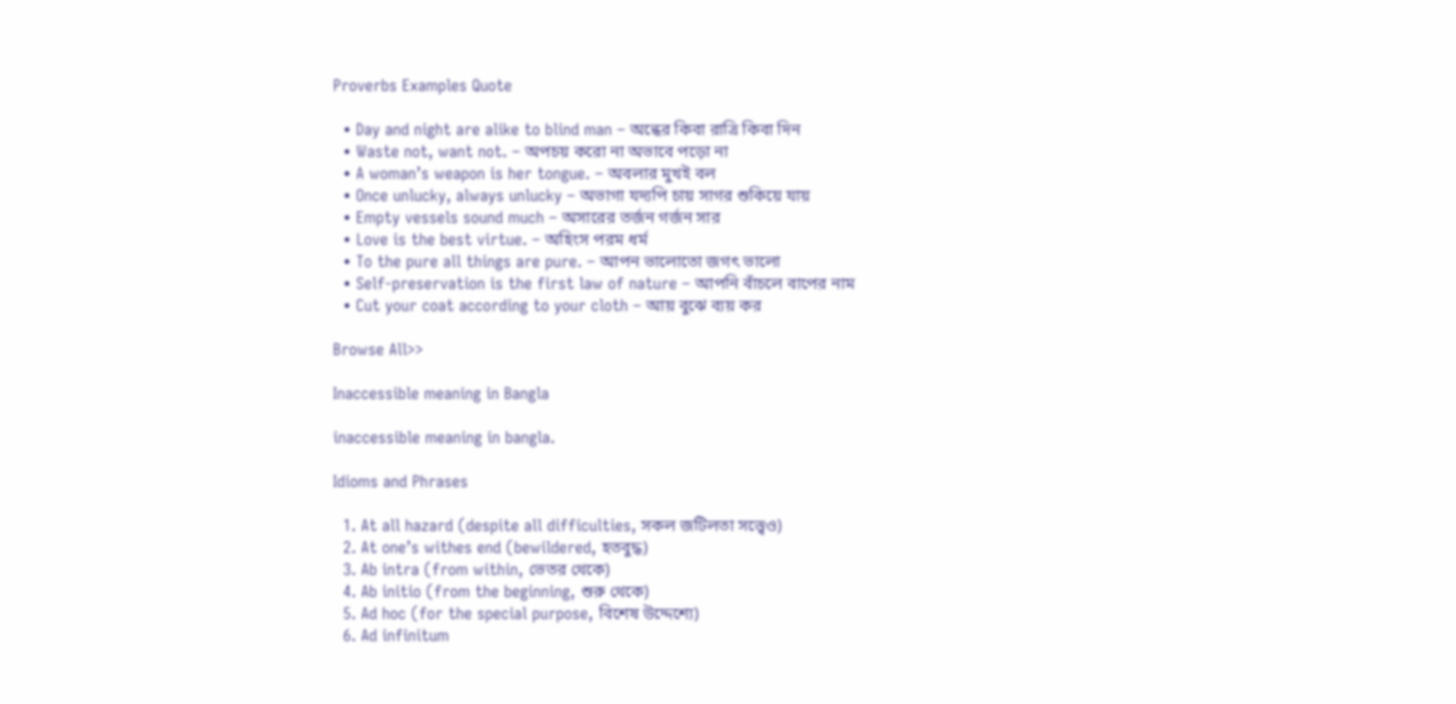Proverbs Examples Quote

  • Day and night are alike to blind man – অন্ধের কিবা রাত্রি কিবা দিন
  • Waste not, want not. – অপচয় করো না অভাবে পড়ো না
  • A woman’s weapon is her tongue. – অবলার মুখই বল
  • Once unlucky, always unlucky – অভাগা যদ্যপি চায় সাগর শুকিয়ে যায়
  • Empty vessels sound much – অসারের তর্জন গর্জন সার
  • Love is the best virtue. – অহিংস পরম ধর্ম
  • To the pure all things are pure. – আপন ভালোতো জগৎ ভালো
  • Self-preservation is the first law of nature – আপনি বাঁচলে বাপের নাম
  • Cut your coat according to your cloth – আয় বুঝে ব্যয় কর

Browse All>>

Inaccessible meaning in Bangla

inaccessible meaning in bangla.

Idioms and Phrases

  1. At all hazard (despite all difficulties, সকল জটিলতা সত্ত্বেও)
  2. At one’s withes end (bewildered, হতবুদ্ধ)
  3. Ab intra (from within, ভেতর থেকে)
  4. Ab initio (from the beginning, শুরু থেকে)
  5. Ad hoc (for the special purpose, বিশেষ উদ্দেশ্যে)
  6. Ad infinitum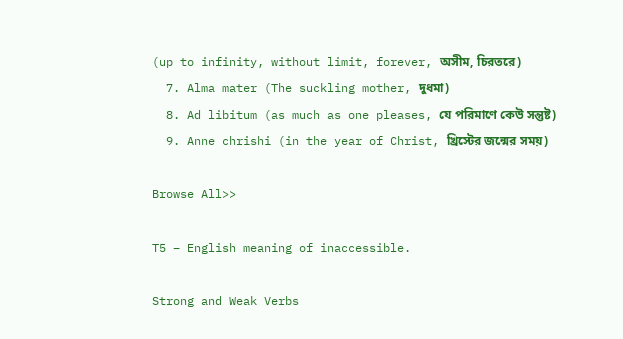(up to infinity, without limit, forever, অসীম, চিরতরে)
  7. Alma mater (The suckling mother, দুধমা)
  8. Ad libitum (as much as one pleases, যে পরিমাণে কেউ সন্তুষ্ট)
  9. Anne chrishi (in the year of Christ, খ্রিস্টের জন্মের সময়)

Browse All>>

T5 – English meaning of inaccessible.

Strong and Weak Verbs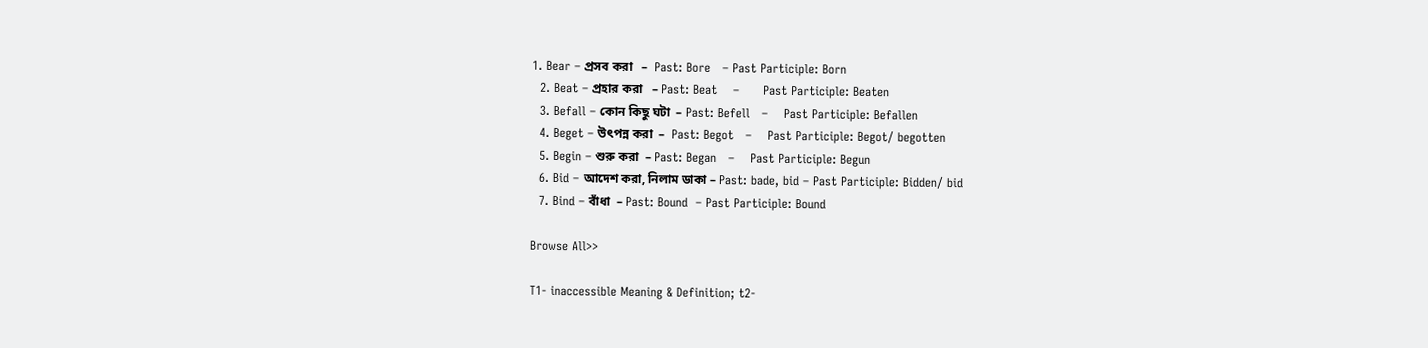1. Bear – প্রসব করা   –  Past: Bore   – Past Participle: Born
  2. Beat – প্রহার করা   – Past: Beat    –      Past Participle: Beaten
  3. Befall – কোন কিছু ঘটা  – Past: Befell   –    Past Participle: Befallen
  4. Beget – উৎপন্ন করা  –  Past: Begot   –    Past Participle: Begot/ begotten
  5. Begin – শুরু করা  – Past: Began   –    Past Participle: Begun
  6. Bid – আদেশ করা, নিলাম ডাকা – Past: bade, bid – Past Participle: Bidden/ bid
  7. Bind – বাঁধা  – Past: Bound  – Past Participle: Bound

Browse All>>

T1- inaccessible Meaning & Definition; t2-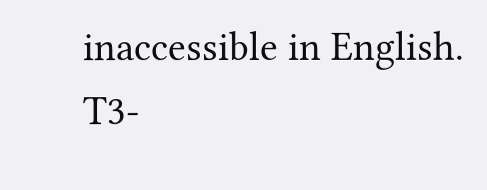inaccessible in English. T3-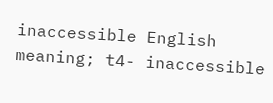inaccessible English meaning; t4- inaccessible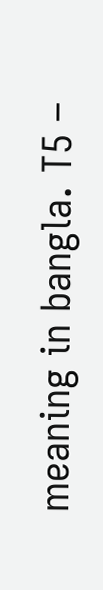meaning in bangla. T5 –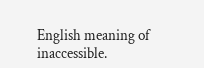English meaning of inaccessible.